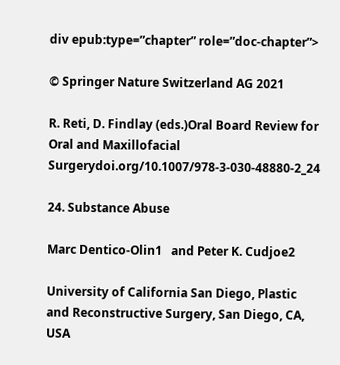div epub:type=”chapter” role=”doc-chapter”>

© Springer Nature Switzerland AG 2021

R. Reti, D. Findlay (eds.)Oral Board Review for Oral and Maxillofacial Surgerydoi.org/10.1007/978-3-030-48880-2_24

24. Substance Abuse

Marc Dentico-Olin1   and Peter K. Cudjoe2

University of California San Diego, Plastic and Reconstructive Surgery, San Diego, CA, USA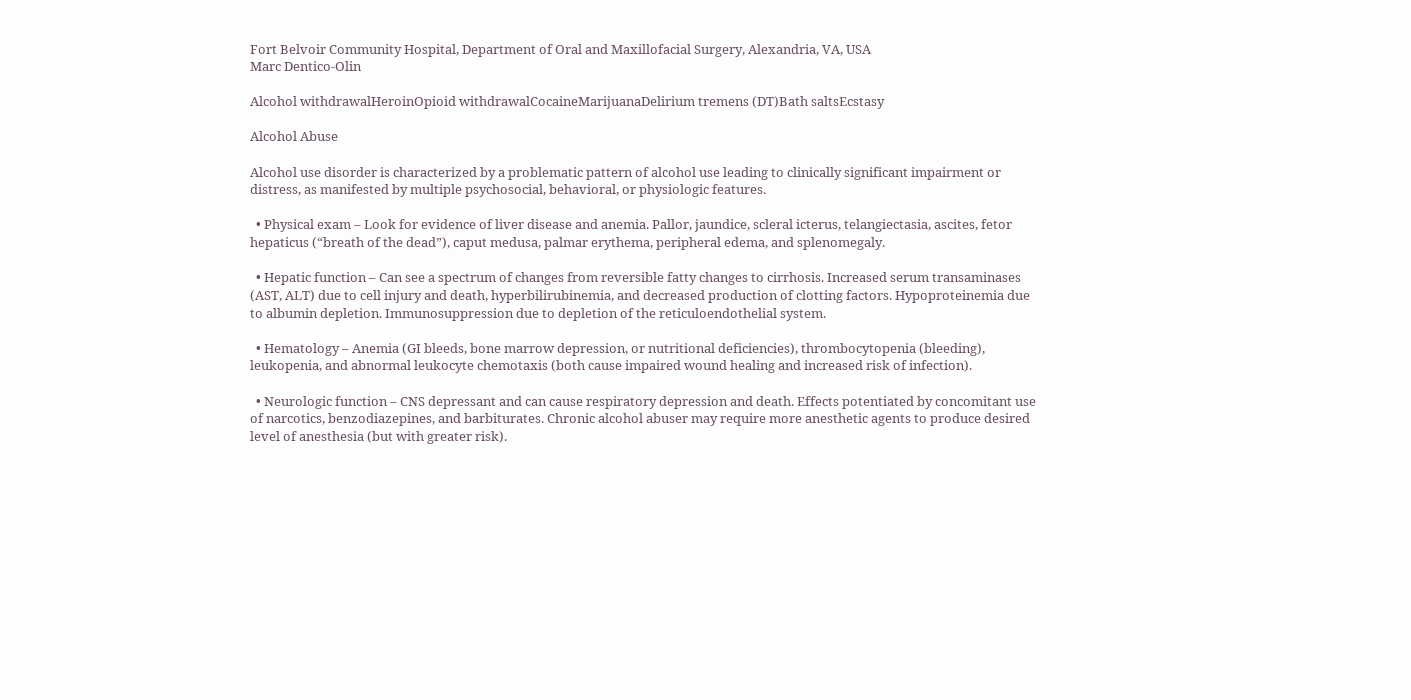Fort Belvoir Community Hospital, Department of Oral and Maxillofacial Surgery, Alexandria, VA, USA
Marc Dentico-Olin

Alcohol withdrawalHeroinOpioid withdrawalCocaineMarijuanaDelirium tremens (DT)Bath saltsEcstasy

Alcohol Abuse

Alcohol use disorder is characterized by a problematic pattern of alcohol use leading to clinically significant impairment or distress, as manifested by multiple psychosocial, behavioral, or physiologic features.

  • Physical exam – Look for evidence of liver disease and anemia. Pallor, jaundice, scleral icterus, telangiectasia, ascites, fetor hepaticus (“breath of the dead”), caput medusa, palmar erythema, peripheral edema, and splenomegaly.

  • Hepatic function – Can see a spectrum of changes from reversible fatty changes to cirrhosis. Increased serum transaminases (AST, ALT) due to cell injury and death, hyperbilirubinemia, and decreased production of clotting factors. Hypoproteinemia due to albumin depletion. Immunosuppression due to depletion of the reticuloendothelial system.

  • Hematology – Anemia (GI bleeds, bone marrow depression, or nutritional deficiencies), thrombocytopenia (bleeding), leukopenia, and abnormal leukocyte chemotaxis (both cause impaired wound healing and increased risk of infection).

  • Neurologic function – CNS depressant and can cause respiratory depression and death. Effects potentiated by concomitant use of narcotics, benzodiazepines, and barbiturates. Chronic alcohol abuser may require more anesthetic agents to produce desired level of anesthesia (but with greater risk).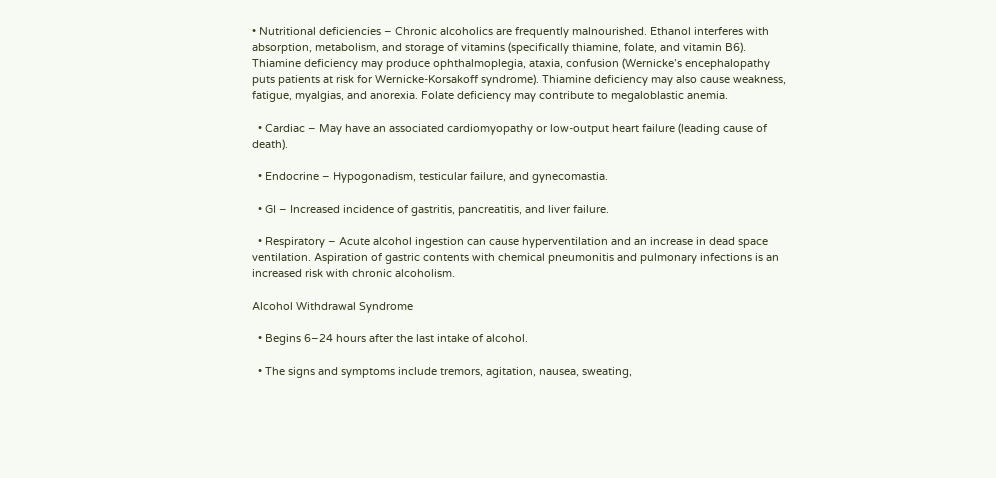• Nutritional deficiencies – Chronic alcoholics are frequently malnourished. Ethanol interferes with absorption, metabolism, and storage of vitamins (specifically thiamine, folate, and vitamin B6). Thiamine deficiency may produce ophthalmoplegia, ataxia, confusion (Wernicke’s encephalopathy puts patients at risk for Wernicke-Korsakoff syndrome). Thiamine deficiency may also cause weakness, fatigue, myalgias, and anorexia. Folate deficiency may contribute to megaloblastic anemia.

  • Cardiac – May have an associated cardiomyopathy or low-output heart failure (leading cause of death).

  • Endocrine – Hypogonadism, testicular failure, and gynecomastia.

  • GI – Increased incidence of gastritis, pancreatitis, and liver failure.

  • Respiratory – Acute alcohol ingestion can cause hyperventilation and an increase in dead space ventilation. Aspiration of gastric contents with chemical pneumonitis and pulmonary infections is an increased risk with chronic alcoholism.

Alcohol Withdrawal Syndrome

  • Begins 6–24 hours after the last intake of alcohol.

  • The signs and symptoms include tremors, agitation, nausea, sweating,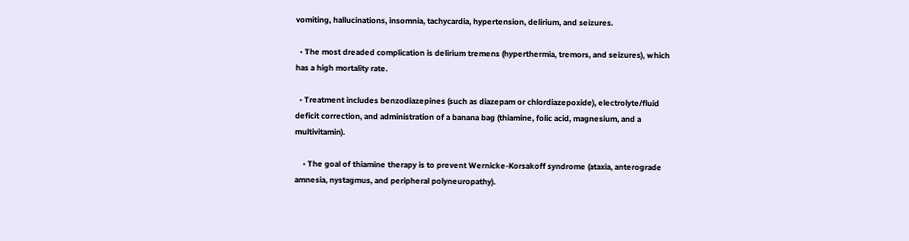vomiting, hallucinations, insomnia, tachycardia, hypertension, delirium, and seizures.

  • The most dreaded complication is delirium tremens (hyperthermia, tremors, and seizures), which has a high mortality rate.

  • Treatment includes benzodiazepines (such as diazepam or chlordiazepoxide), electrolyte/fluid deficit correction, and administration of a banana bag (thiamine, folic acid, magnesium, and a multivitamin).

    • The goal of thiamine therapy is to prevent Wernicke-Korsakoff syndrome (ataxia, anterograde amnesia, nystagmus, and peripheral polyneuropathy).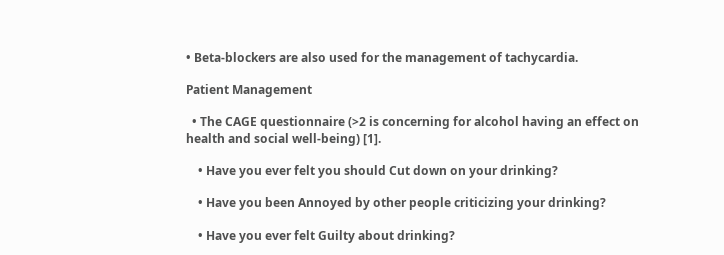• Beta-blockers are also used for the management of tachycardia.

Patient Management

  • The CAGE questionnaire (>2 is concerning for alcohol having an effect on health and social well-being) [1].

    • Have you ever felt you should Cut down on your drinking?

    • Have you been Annoyed by other people criticizing your drinking?

    • Have you ever felt Guilty about drinking?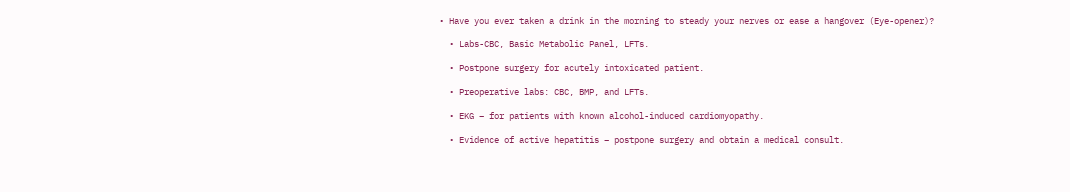• Have you ever taken a drink in the morning to steady your nerves or ease a hangover (Eye-opener)?

  • Labs-CBC, Basic Metabolic Panel, LFTs.

  • Postpone surgery for acutely intoxicated patient.

  • Preoperative labs: CBC, BMP, and LFTs.

  • EKG – for patients with known alcohol-induced cardiomyopathy.

  • Evidence of active hepatitis – postpone surgery and obtain a medical consult.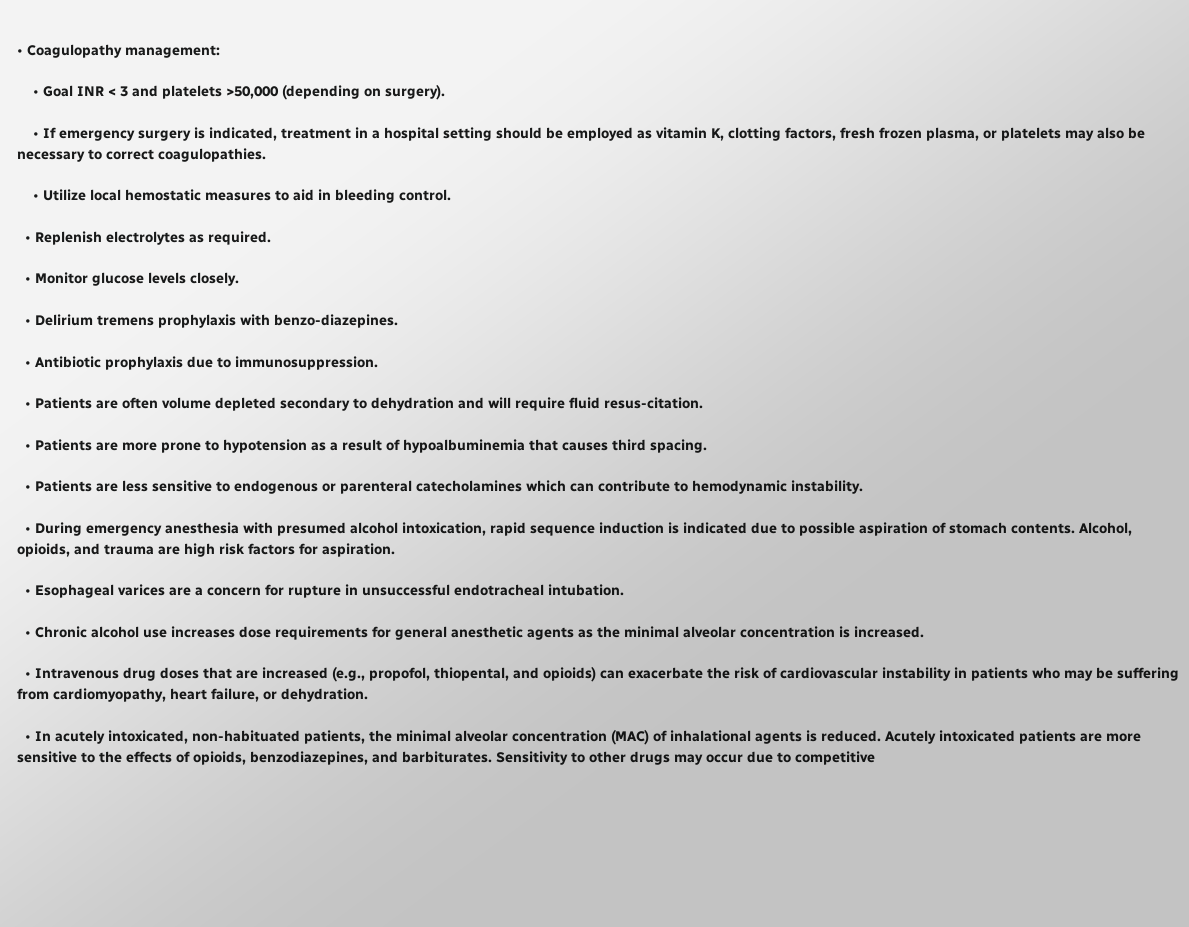• Coagulopathy management:

    • Goal INR < 3 and platelets >50,000 (depending on surgery).

    • If emergency surgery is indicated, treatment in a hospital setting should be employed as vitamin K, clotting factors, fresh frozen plasma, or platelets may also be necessary to correct coagulopathies.

    • Utilize local hemostatic measures to aid in bleeding control.

  • Replenish electrolytes as required.

  • Monitor glucose levels closely.

  • Delirium tremens prophylaxis with benzo-diazepines.

  • Antibiotic prophylaxis due to immunosuppression.

  • Patients are often volume depleted secondary to dehydration and will require fluid resus-citation.

  • Patients are more prone to hypotension as a result of hypoalbuminemia that causes third spacing.

  • Patients are less sensitive to endogenous or parenteral catecholamines which can contribute to hemodynamic instability.

  • During emergency anesthesia with presumed alcohol intoxication, rapid sequence induction is indicated due to possible aspiration of stomach contents. Alcohol, opioids, and trauma are high risk factors for aspiration.

  • Esophageal varices are a concern for rupture in unsuccessful endotracheal intubation.

  • Chronic alcohol use increases dose requirements for general anesthetic agents as the minimal alveolar concentration is increased.

  • Intravenous drug doses that are increased (e.g., propofol, thiopental, and opioids) can exacerbate the risk of cardiovascular instability in patients who may be suffering from cardiomyopathy, heart failure, or dehydration.

  • In acutely intoxicated, non-habituated patients, the minimal alveolar concentration (MAC) of inhalational agents is reduced. Acutely intoxicated patients are more sensitive to the effects of opioids, benzodiazepines, and barbiturates. Sensitivity to other drugs may occur due to competitive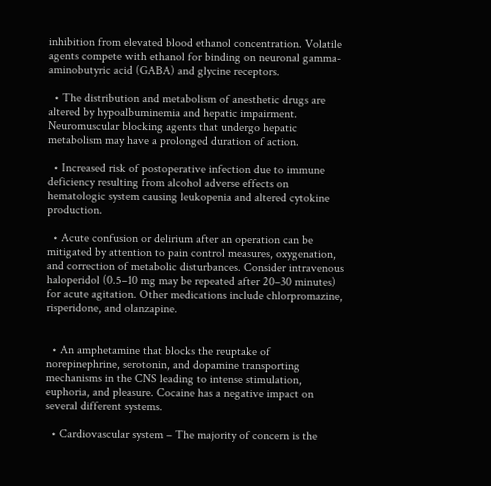inhibition from elevated blood ethanol concentration. Volatile agents compete with ethanol for binding on neuronal gamma-aminobutyric acid (GABA) and glycine receptors.

  • The distribution and metabolism of anesthetic drugs are altered by hypoalbuminemia and hepatic impairment. Neuromuscular blocking agents that undergo hepatic metabolism may have a prolonged duration of action.

  • Increased risk of postoperative infection due to immune deficiency resulting from alcohol adverse effects on hematologic system causing leukopenia and altered cytokine production.

  • Acute confusion or delirium after an operation can be mitigated by attention to pain control measures, oxygenation, and correction of metabolic disturbances. Consider intravenous haloperidol (0.5–10 mg may be repeated after 20–30 minutes) for acute agitation. Other medications include chlorpromazine, risperidone, and olanzapine.


  • An amphetamine that blocks the reuptake of norepinephrine, serotonin, and dopamine transporting mechanisms in the CNS leading to intense stimulation, euphoria, and pleasure. Cocaine has a negative impact on several different systems.

  • Cardiovascular system – The majority of concern is the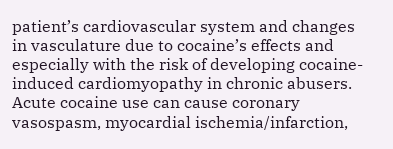patient’s cardiovascular system and changes in vasculature due to cocaine’s effects and especially with the risk of developing cocaine-induced cardiomyopathy in chronic abusers. Acute cocaine use can cause coronary vasospasm, myocardial ischemia/infarction,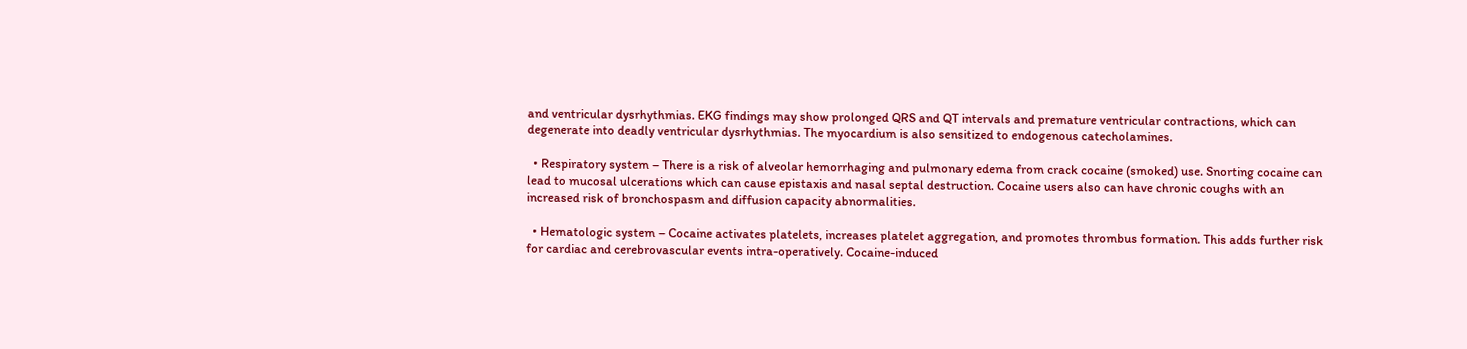and ventricular dysrhythmias. EKG findings may show prolonged QRS and QT intervals and premature ventricular contractions, which can degenerate into deadly ventricular dysrhythmias. The myocardium is also sensitized to endogenous catecholamines.

  • Respiratory system – There is a risk of alveolar hemorrhaging and pulmonary edema from crack cocaine (smoked) use. Snorting cocaine can lead to mucosal ulcerations which can cause epistaxis and nasal septal destruction. Cocaine users also can have chronic coughs with an increased risk of bronchospasm and diffusion capacity abnormalities.

  • Hematologic system – Cocaine activates platelets, increases platelet aggregation, and promotes thrombus formation. This adds further risk for cardiac and cerebrovascular events intra-operatively. Cocaine-induced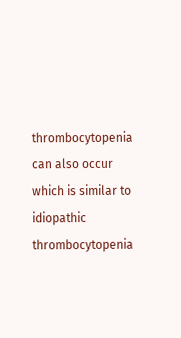thrombocytopenia can also occur which is similar to idiopathic thrombocytopenia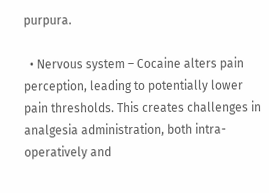purpura.

  • Nervous system – Cocaine alters pain perception, leading to potentially lower pain thresholds. This creates challenges in analgesia administration, both intra-operatively and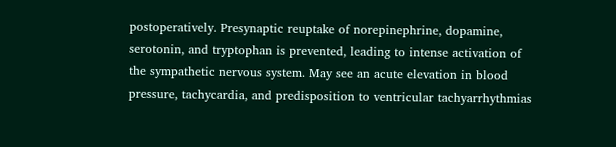postoperatively. Presynaptic reuptake of norepinephrine, dopamine, serotonin, and tryptophan is prevented, leading to intense activation of the sympathetic nervous system. May see an acute elevation in blood pressure, tachycardia, and predisposition to ventricular tachyarrhythmias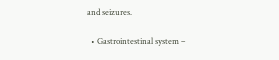and seizures.

  • Gastrointestinal system –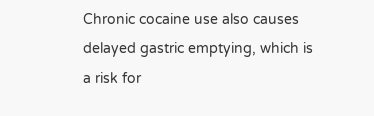Chronic cocaine use also causes delayed gastric emptying, which is a risk for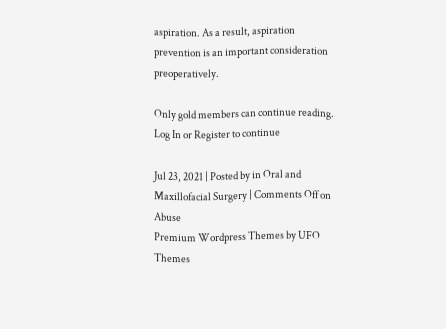aspiration. As a result, aspiration prevention is an important consideration preoperatively.

Only gold members can continue reading. Log In or Register to continue

Jul 23, 2021 | Posted by in Oral and Maxillofacial Surgery | Comments Off on Abuse
Premium Wordpress Themes by UFO Themes